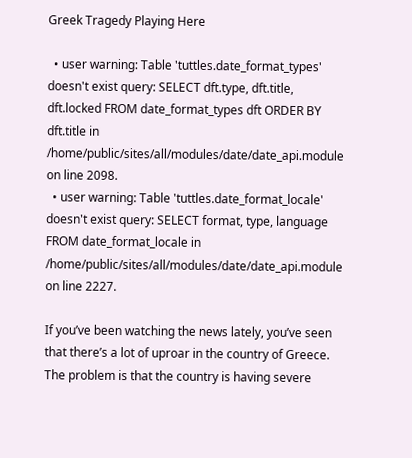Greek Tragedy Playing Here

  • user warning: Table 'tuttles.date_format_types' doesn't exist query: SELECT dft.type, dft.title, dft.locked FROM date_format_types dft ORDER BY dft.title in /home/public/sites/all/modules/date/date_api.module on line 2098.
  • user warning: Table 'tuttles.date_format_locale' doesn't exist query: SELECT format, type, language FROM date_format_locale in /home/public/sites/all/modules/date/date_api.module on line 2227.

If you’ve been watching the news lately, you’ve seen that there’s a lot of uproar in the country of Greece. The problem is that the country is having severe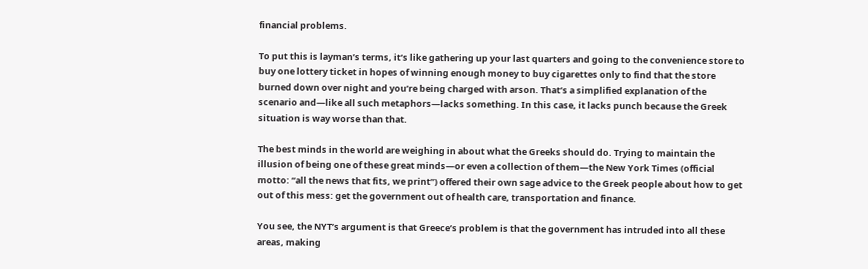financial problems.

To put this is layman’s terms, it’s like gathering up your last quarters and going to the convenience store to buy one lottery ticket in hopes of winning enough money to buy cigarettes only to find that the store burned down over night and you’re being charged with arson. That’s a simplified explanation of the scenario and—like all such metaphors—lacks something. In this case, it lacks punch because the Greek situation is way worse than that.

The best minds in the world are weighing in about what the Greeks should do. Trying to maintain the illusion of being one of these great minds—or even a collection of them—the New York Times (official motto: “all the news that fits, we print”) offered their own sage advice to the Greek people about how to get out of this mess: get the government out of health care, transportation and finance.

You see, the NYT’s argument is that Greece’s problem is that the government has intruded into all these areas, making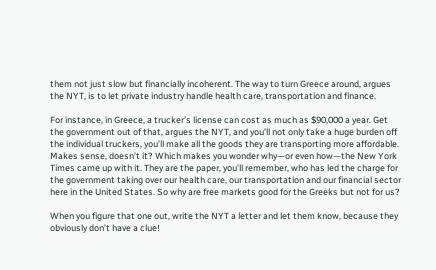them not just slow but financially incoherent. The way to turn Greece around, argues the NYT, is to let private industry handle health care, transportation and finance.

For instance, in Greece, a trucker’s license can cost as much as $90,000 a year. Get the government out of that, argues the NYT, and you’ll not only take a huge burden off the individual truckers, you’ll make all the goods they are transporting more affordable. Makes sense, doesn’t it? Which makes you wonder why—or even how—the New York Times came up with it. They are the paper, you’ll remember, who has led the charge for the government taking over our health care, our transportation and our financial sector here in the United States. So why are free markets good for the Greeks but not for us?

When you figure that one out, write the NYT a letter and let them know, because they obviously don’t have a clue!